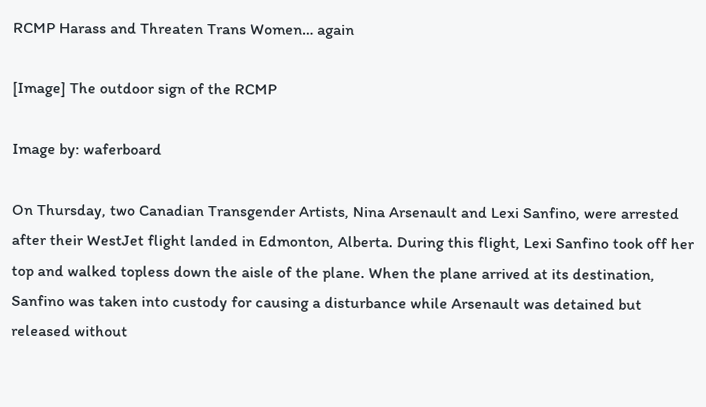RCMP Harass and Threaten Trans Women… again

[Image] The outdoor sign of the RCMP

Image by: waferboard

On Thursday, two Canadian Transgender Artists, Nina Arsenault and Lexi Sanfino, were arrested after their WestJet flight landed in Edmonton, Alberta. During this flight, Lexi Sanfino took off her top and walked topless down the aisle of the plane. When the plane arrived at its destination, Sanfino was taken into custody for causing a disturbance while Arsenault was detained but released without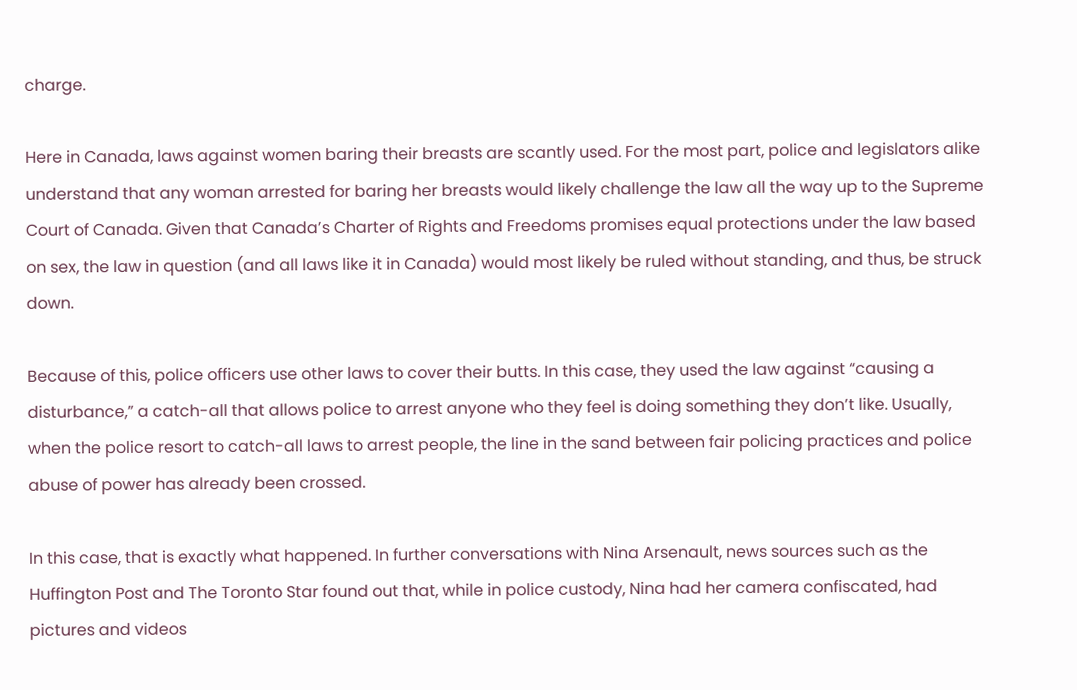charge.

Here in Canada, laws against women baring their breasts are scantly used. For the most part, police and legislators alike understand that any woman arrested for baring her breasts would likely challenge the law all the way up to the Supreme Court of Canada. Given that Canada’s Charter of Rights and Freedoms promises equal protections under the law based on sex, the law in question (and all laws like it in Canada) would most likely be ruled without standing, and thus, be struck down.

Because of this, police officers use other laws to cover their butts. In this case, they used the law against “causing a disturbance,” a catch-all that allows police to arrest anyone who they feel is doing something they don’t like. Usually, when the police resort to catch-all laws to arrest people, the line in the sand between fair policing practices and police abuse of power has already been crossed.

In this case, that is exactly what happened. In further conversations with Nina Arsenault, news sources such as the Huffington Post and The Toronto Star found out that, while in police custody, Nina had her camera confiscated, had pictures and videos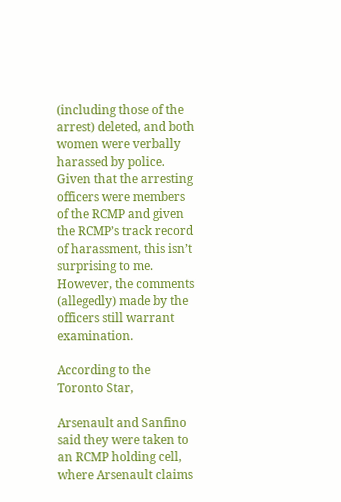(including those of the arrest) deleted, and both women were verbally harassed by police. Given that the arresting officers were members of the RCMP and given the RCMP’s track record of harassment, this isn’t surprising to me. However, the comments (allegedly) made by the officers still warrant examination.

According to the Toronto Star,

Arsenault and Sanfino said they were taken to an RCMP holding cell, where Arsenault claims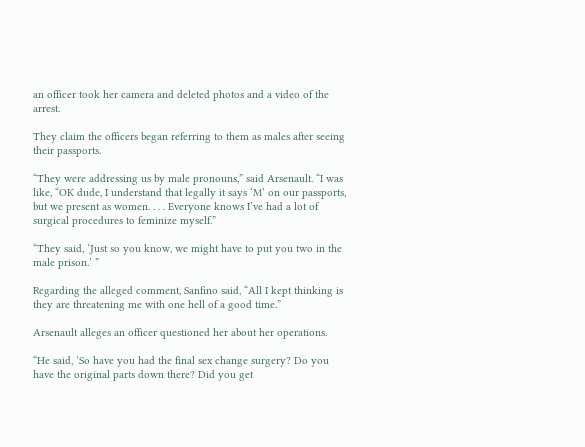an officer took her camera and deleted photos and a video of the arrest.

They claim the officers began referring to them as males after seeing their passports.

“They were addressing us by male pronouns,” said Arsenault. “I was like, “OK dude, I understand that legally it says ‘M’ on our passports, but we present as women. . . . Everyone knows I’ve had a lot of surgical procedures to feminize myself.”

“They said, ‘Just so you know, we might have to put you two in the male prison.’ ”

Regarding the alleged comment, Sanfino said, “All I kept thinking is they are threatening me with one hell of a good time.”

Arsenault alleges an officer questioned her about her operations.

“He said, ‘So have you had the final sex change surgery? Do you have the original parts down there? Did you get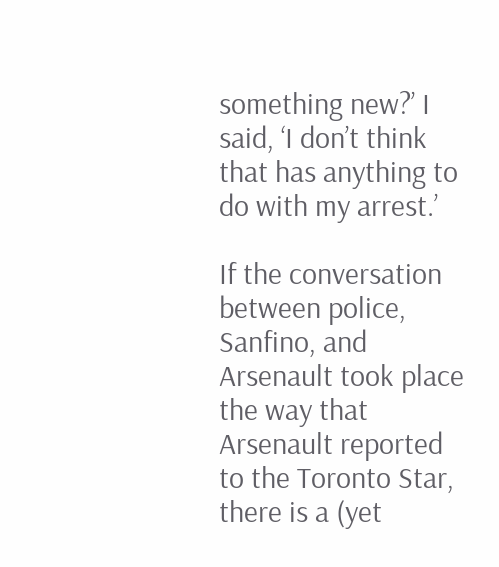something new?’ I said, ‘I don’t think that has anything to do with my arrest.’

If the conversation between police, Sanfino, and Arsenault took place the way that Arsenault reported to the Toronto Star, there is a (yet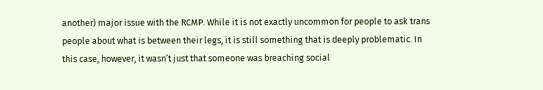another) major issue with the RCMP. While it is not exactly uncommon for people to ask trans people about what is between their legs, it is still something that is deeply problematic. In this case, however, it wasn’t just that someone was breaching social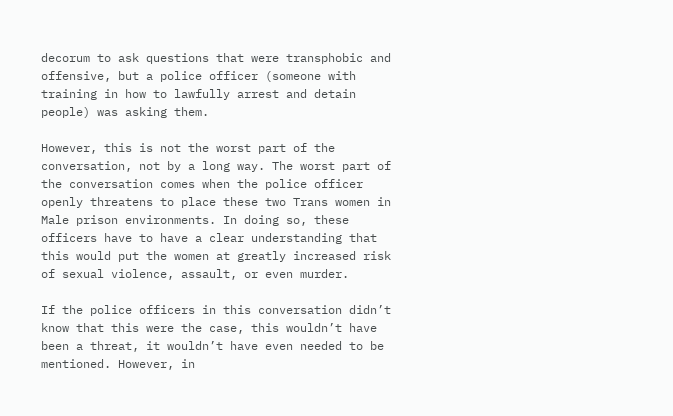decorum to ask questions that were transphobic and offensive, but a police officer (someone with training in how to lawfully arrest and detain people) was asking them.

However, this is not the worst part of the conversation, not by a long way. The worst part of the conversation comes when the police officer openly threatens to place these two Trans women in Male prison environments. In doing so, these officers have to have a clear understanding that this would put the women at greatly increased risk of sexual violence, assault, or even murder.

If the police officers in this conversation didn’t know that this were the case, this wouldn’t have been a threat, it wouldn’t have even needed to be mentioned. However, in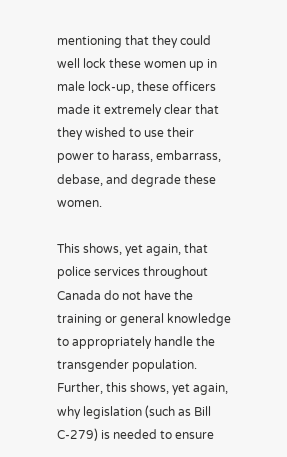mentioning that they could well lock these women up in male lock-up, these officers made it extremely clear that they wished to use their power to harass, embarrass, debase, and degrade these women.

This shows, yet again, that police services throughout Canada do not have the training or general knowledge to appropriately handle the transgender population. Further, this shows, yet again, why legislation (such as Bill C-279) is needed to ensure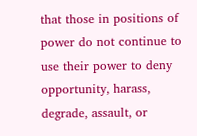that those in positions of power do not continue to use their power to deny opportunity, harass, degrade, assault, or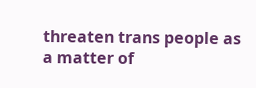threaten trans people as a matter of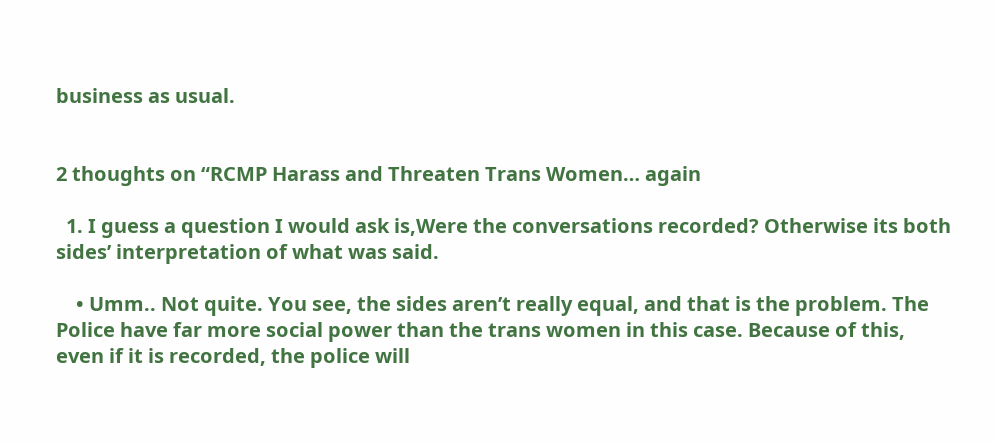business as usual.


2 thoughts on “RCMP Harass and Threaten Trans Women… again

  1. I guess a question I would ask is,Were the conversations recorded? Otherwise its both sides’ interpretation of what was said.

    • Umm.. Not quite. You see, the sides aren’t really equal, and that is the problem. The Police have far more social power than the trans women in this case. Because of this, even if it is recorded, the police will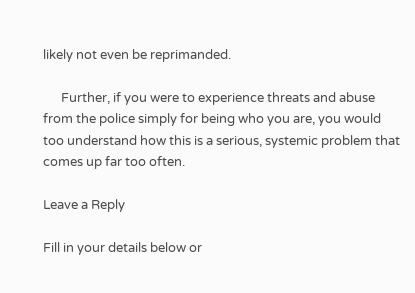likely not even be reprimanded.

      Further, if you were to experience threats and abuse from the police simply for being who you are, you would too understand how this is a serious, systemic problem that comes up far too often.

Leave a Reply

Fill in your details below or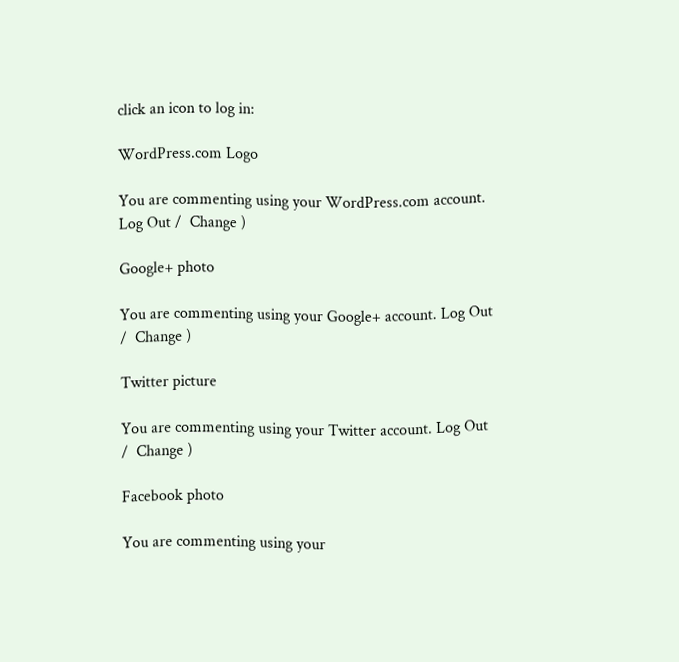click an icon to log in:

WordPress.com Logo

You are commenting using your WordPress.com account. Log Out /  Change )

Google+ photo

You are commenting using your Google+ account. Log Out /  Change )

Twitter picture

You are commenting using your Twitter account. Log Out /  Change )

Facebook photo

You are commenting using your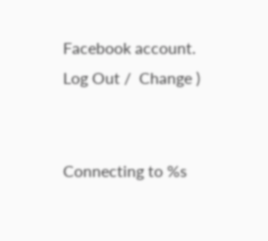Facebook account. Log Out /  Change )


Connecting to %s